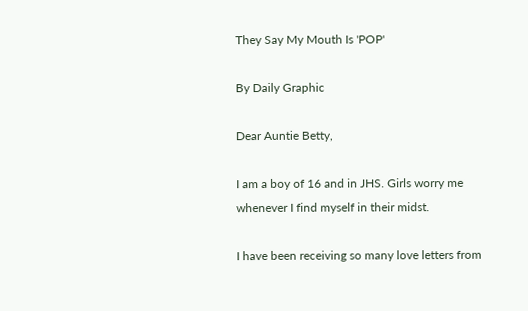They Say My Mouth Is 'POP'

By Daily Graphic

Dear Auntie Betty,

I am a boy of 16 and in JHS. Girls worry me whenever I find myself in their midst.

I have been receiving so many love letters from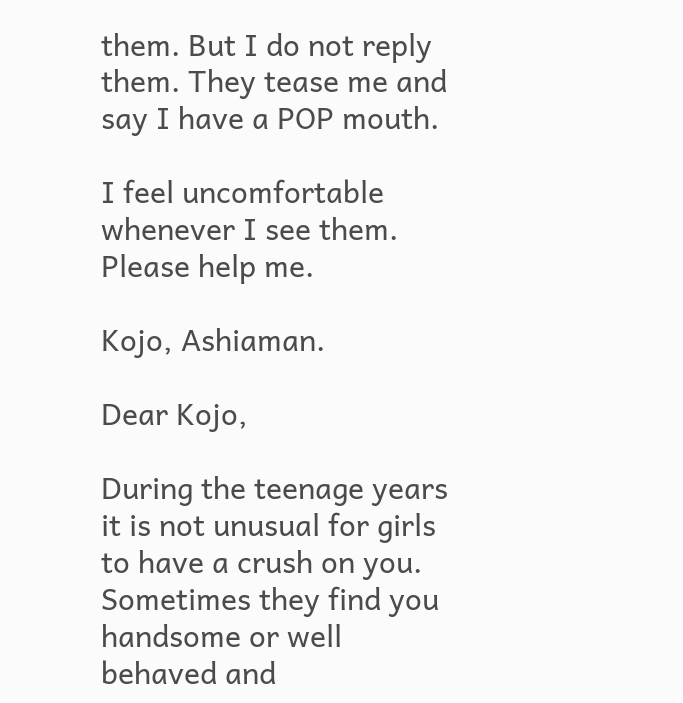them. But I do not reply them. They tease me and say I have a POP mouth.

I feel uncomfortable whenever I see them. Please help me.

Kojo, Ashiaman.

Dear Kojo,

During the teenage years it is not unusual for girls to have a crush on you. Sometimes they find you handsome or well behaved and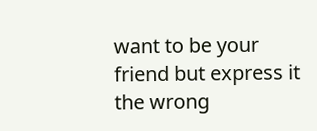want to be your friend but express it the wrong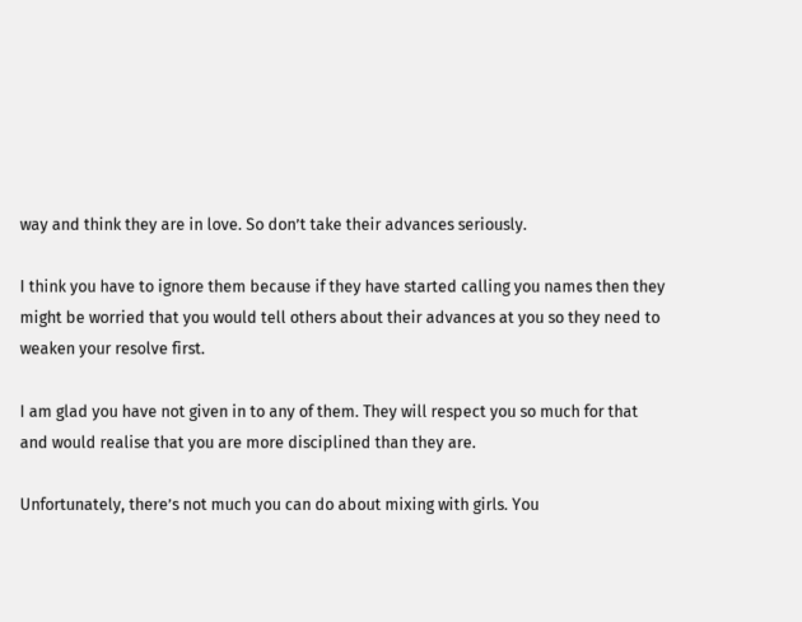way and think they are in love. So don’t take their advances seriously.

I think you have to ignore them because if they have started calling you names then they might be worried that you would tell others about their advances at you so they need to weaken your resolve first.

I am glad you have not given in to any of them. They will respect you so much for that and would realise that you are more disciplined than they are.

Unfortunately, there’s not much you can do about mixing with girls. You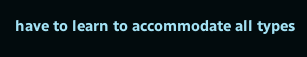have to learn to accommodate all types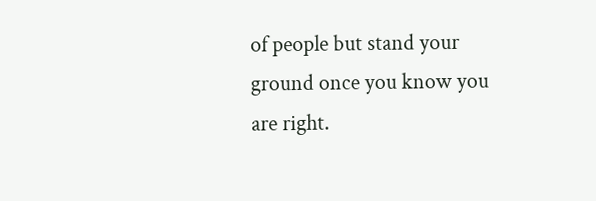of people but stand your ground once you know you are right.